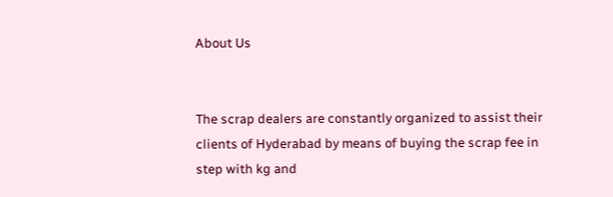About Us


The scrap dealers are constantly organized to assist their clients of Hyderabad by means of buying the scrap fee in step with kg and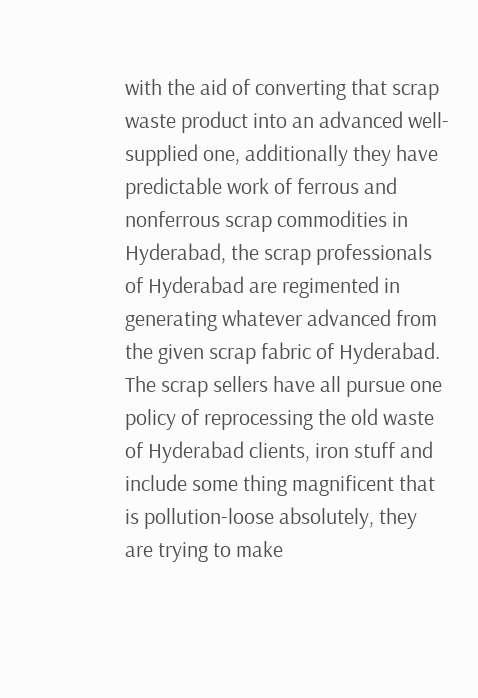with the aid of converting that scrap waste product into an advanced well-supplied one, additionally they have predictable work of ferrous and nonferrous scrap commodities in Hyderabad, the scrap professionals of Hyderabad are regimented in generating whatever advanced from the given scrap fabric of Hyderabad. The scrap sellers have all pursue one policy of reprocessing the old waste of Hyderabad clients, iron stuff and include some thing magnificent that is pollution-loose absolutely, they are trying to make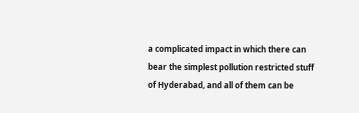a complicated impact in which there can bear the simplest pollution restricted stuff of Hyderabad, and all of them can be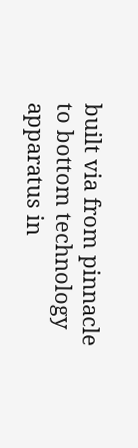built via from pinnacle to bottom technology apparatus in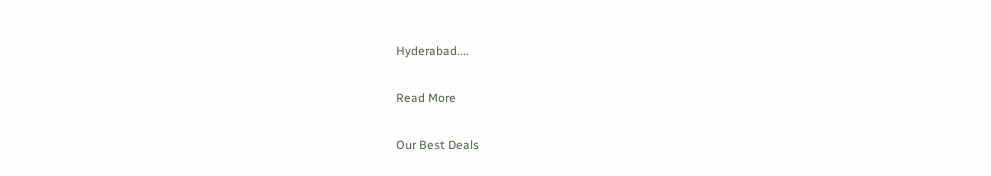Hyderabad....

Read More

Our Best Deals